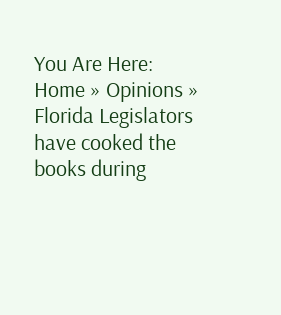You Are Here: Home » Opinions » Florida Legislators have cooked the books during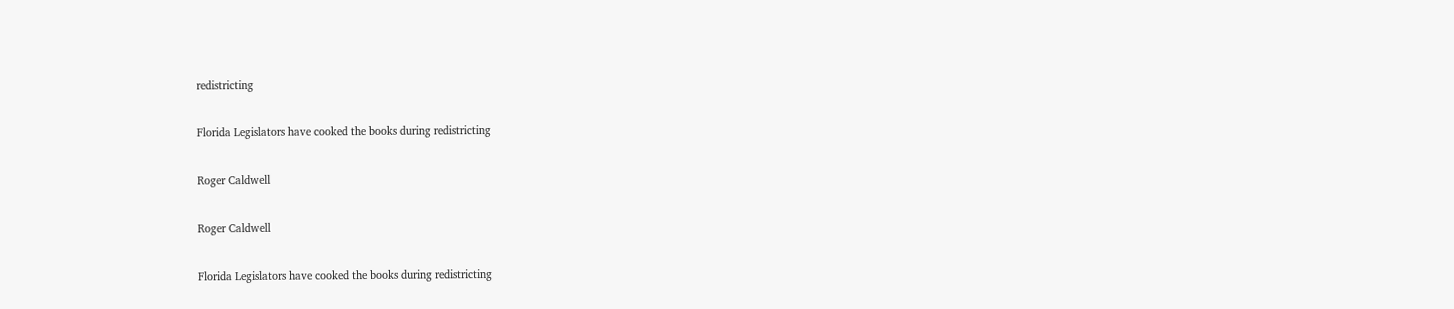redistricting

Florida Legislators have cooked the books during redistricting

Roger Caldwell

Roger Caldwell

Florida Legislators have cooked the books during redistricting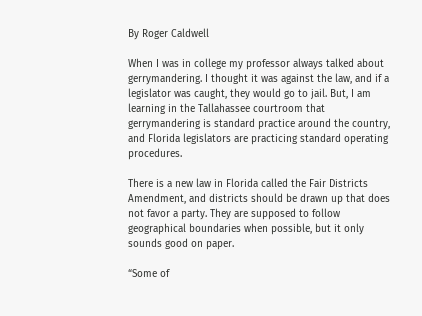By Roger Caldwell

When I was in college my professor always talked about gerrymandering. I thought it was against the law, and if a legislator was caught, they would go to jail. But, I am learning in the Tallahassee courtroom that gerrymandering is standard practice around the country, and Florida legislators are practicing standard operating procedures.

There is a new law in Florida called the Fair Districts Amendment, and districts should be drawn up that does not favor a party. They are supposed to follow geographical boundaries when possible, but it only sounds good on paper.

“Some of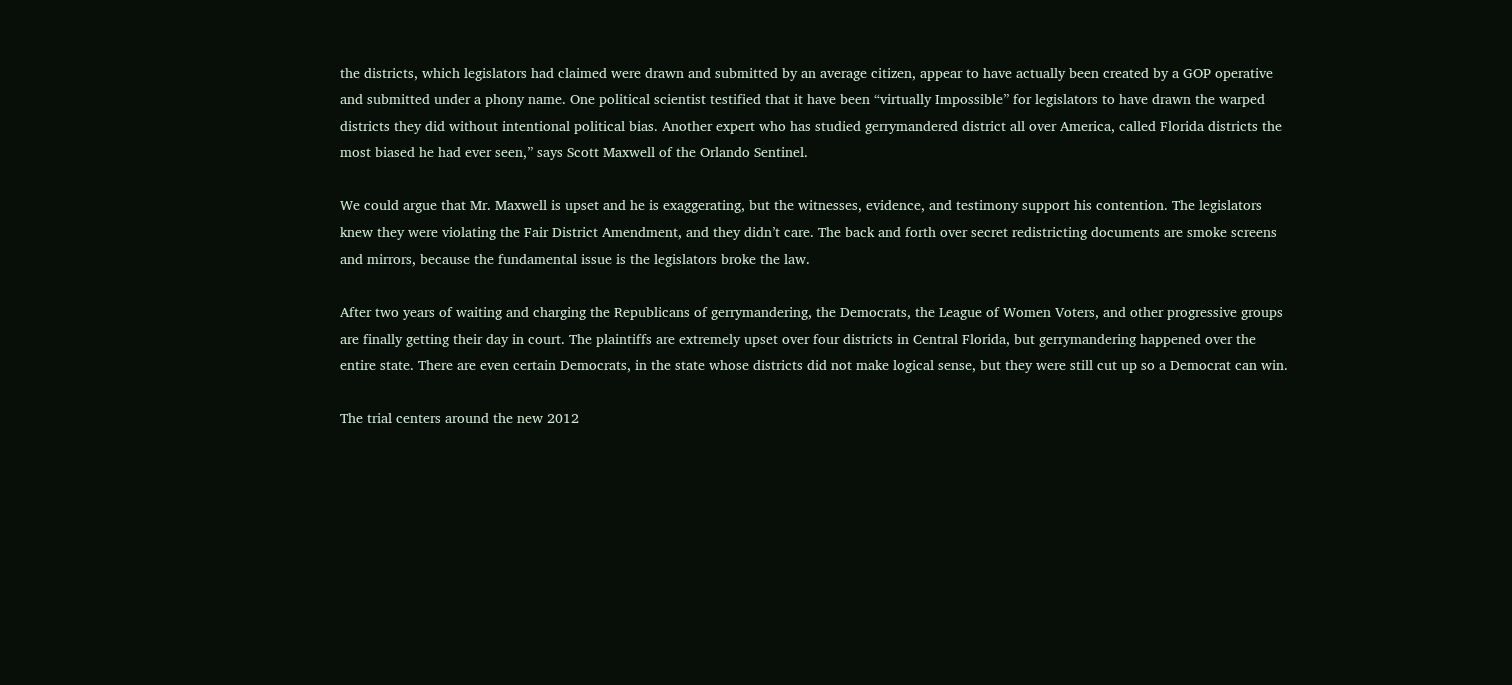the districts, which legislators had claimed were drawn and submitted by an average citizen, appear to have actually been created by a GOP operative and submitted under a phony name. One political scientist testified that it have been “virtually Impossible” for legislators to have drawn the warped districts they did without intentional political bias. Another expert who has studied gerrymandered district all over America, called Florida districts the most biased he had ever seen,” says Scott Maxwell of the Orlando Sentinel.

We could argue that Mr. Maxwell is upset and he is exaggerating, but the witnesses, evidence, and testimony support his contention. The legislators knew they were violating the Fair District Amendment, and they didn’t care. The back and forth over secret redistricting documents are smoke screens and mirrors, because the fundamental issue is the legislators broke the law.

After two years of waiting and charging the Republicans of gerrymandering, the Democrats, the League of Women Voters, and other progressive groups are finally getting their day in court. The plaintiffs are extremely upset over four districts in Central Florida, but gerrymandering happened over the entire state. There are even certain Democrats, in the state whose districts did not make logical sense, but they were still cut up so a Democrat can win.

The trial centers around the new 2012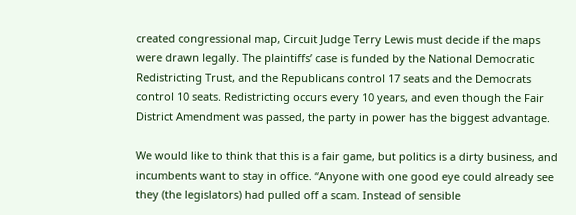created congressional map, Circuit Judge Terry Lewis must decide if the maps were drawn legally. The plaintiffs’ case is funded by the National Democratic Redistricting Trust, and the Republicans control 17 seats and the Democrats control 10 seats. Redistricting occurs every 10 years, and even though the Fair District Amendment was passed, the party in power has the biggest advantage.

We would like to think that this is a fair game, but politics is a dirty business, and incumbents want to stay in office. “Anyone with one good eye could already see they (the legislators) had pulled off a scam. Instead of sensible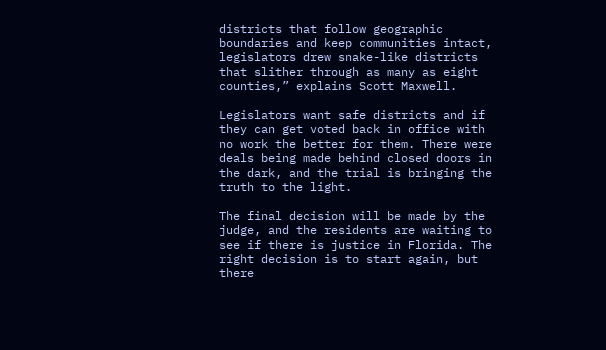districts that follow geographic boundaries and keep communities intact, legislators drew snake-like districts that slither through as many as eight counties,” explains Scott Maxwell.

Legislators want safe districts and if they can get voted back in office with no work the better for them. There were deals being made behind closed doors in the dark, and the trial is bringing the truth to the light.

The final decision will be made by the judge, and the residents are waiting to see if there is justice in Florida. The right decision is to start again, but there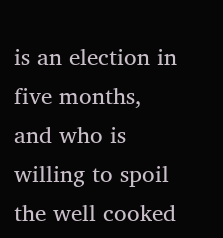is an election in five months, and who is willing to spoil the well cooked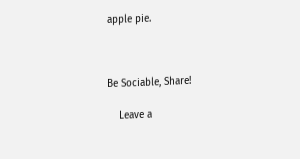apple pie.



Be Sociable, Share!

    Leave a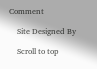Comment

    Site Designed By

    Scroll to top